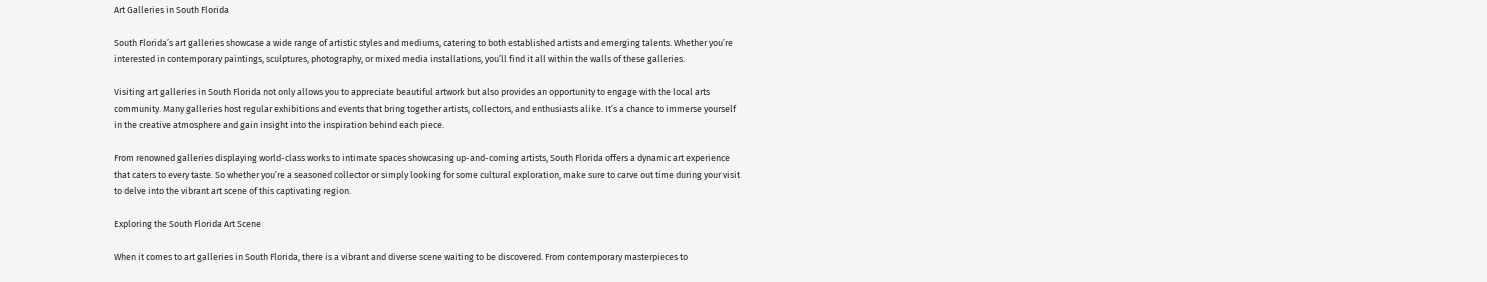Art Galleries in South Florida

South Florida’s art galleries showcase a wide range of artistic styles and mediums, catering to both established artists and emerging talents. Whether you’re interested in contemporary paintings, sculptures, photography, or mixed media installations, you’ll find it all within the walls of these galleries.

Visiting art galleries in South Florida not only allows you to appreciate beautiful artwork but also provides an opportunity to engage with the local arts community. Many galleries host regular exhibitions and events that bring together artists, collectors, and enthusiasts alike. It’s a chance to immerse yourself in the creative atmosphere and gain insight into the inspiration behind each piece.

From renowned galleries displaying world-class works to intimate spaces showcasing up-and-coming artists, South Florida offers a dynamic art experience that caters to every taste. So whether you’re a seasoned collector or simply looking for some cultural exploration, make sure to carve out time during your visit to delve into the vibrant art scene of this captivating region.

Exploring the South Florida Art Scene

When it comes to art galleries in South Florida, there is a vibrant and diverse scene waiting to be discovered. From contemporary masterpieces to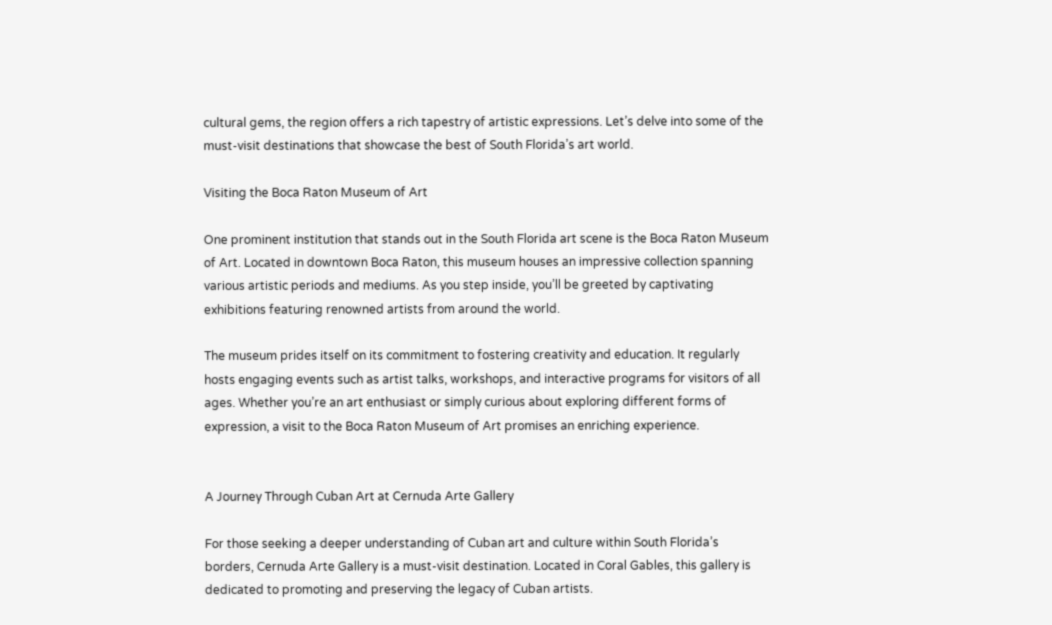cultural gems, the region offers a rich tapestry of artistic expressions. Let’s delve into some of the must-visit destinations that showcase the best of South Florida’s art world.

Visiting the Boca Raton Museum of Art

One prominent institution that stands out in the South Florida art scene is the Boca Raton Museum of Art. Located in downtown Boca Raton, this museum houses an impressive collection spanning various artistic periods and mediums. As you step inside, you’ll be greeted by captivating exhibitions featuring renowned artists from around the world.

The museum prides itself on its commitment to fostering creativity and education. It regularly hosts engaging events such as artist talks, workshops, and interactive programs for visitors of all ages. Whether you’re an art enthusiast or simply curious about exploring different forms of expression, a visit to the Boca Raton Museum of Art promises an enriching experience.


A Journey Through Cuban Art at Cernuda Arte Gallery

For those seeking a deeper understanding of Cuban art and culture within South Florida’s borders, Cernuda Arte Gallery is a must-visit destination. Located in Coral Gables, this gallery is dedicated to promoting and preserving the legacy of Cuban artists.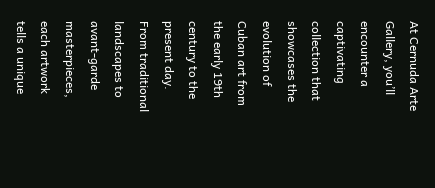At Cernuda Arte Gallery, you’ll encounter a captivating collection that showcases the evolution of Cuban art from the early 19th century to the present day. From traditional landscapes to avant-garde masterpieces, each artwork tells a unique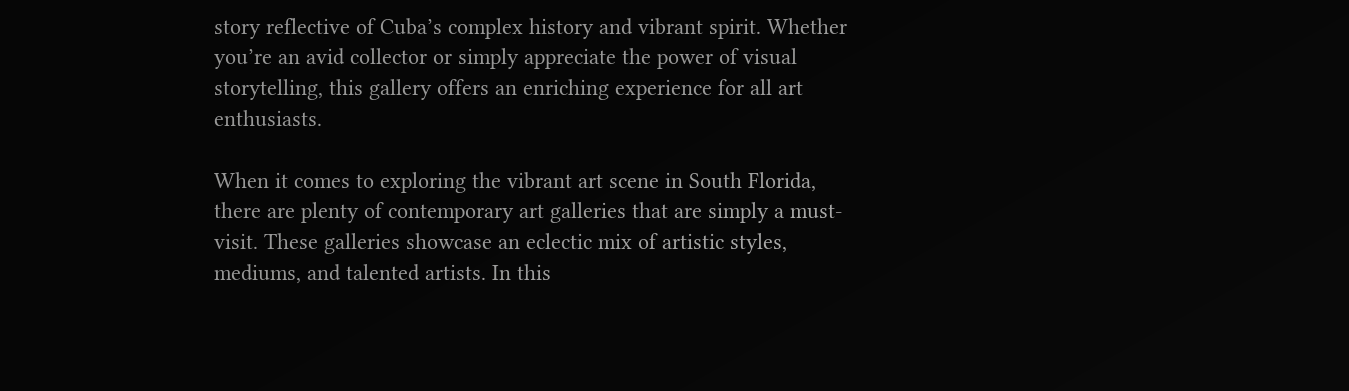story reflective of Cuba’s complex history and vibrant spirit. Whether you’re an avid collector or simply appreciate the power of visual storytelling, this gallery offers an enriching experience for all art enthusiasts.

When it comes to exploring the vibrant art scene in South Florida, there are plenty of contemporary art galleries that are simply a must-visit. These galleries showcase an eclectic mix of artistic styles, mediums, and talented artists. In this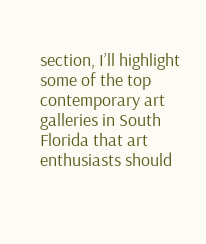section, I’ll highlight some of the top contemporary art galleries in South Florida that art enthusiasts should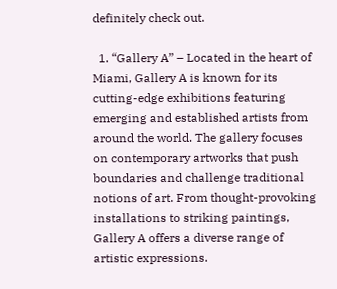definitely check out.

  1. “Gallery A” – Located in the heart of Miami, Gallery A is known for its cutting-edge exhibitions featuring emerging and established artists from around the world. The gallery focuses on contemporary artworks that push boundaries and challenge traditional notions of art. From thought-provoking installations to striking paintings, Gallery A offers a diverse range of artistic expressions.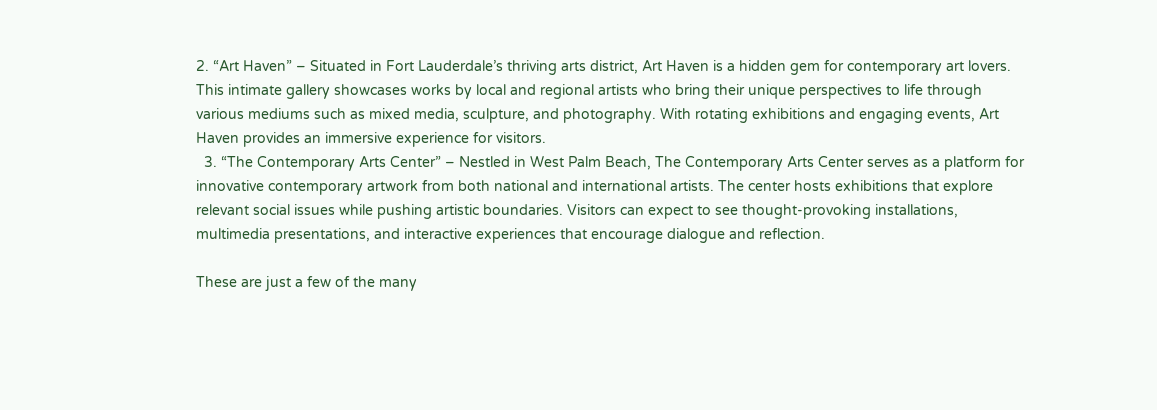2. “Art Haven” – Situated in Fort Lauderdale’s thriving arts district, Art Haven is a hidden gem for contemporary art lovers. This intimate gallery showcases works by local and regional artists who bring their unique perspectives to life through various mediums such as mixed media, sculpture, and photography. With rotating exhibitions and engaging events, Art Haven provides an immersive experience for visitors.
  3. “The Contemporary Arts Center” – Nestled in West Palm Beach, The Contemporary Arts Center serves as a platform for innovative contemporary artwork from both national and international artists. The center hosts exhibitions that explore relevant social issues while pushing artistic boundaries. Visitors can expect to see thought-provoking installations, multimedia presentations, and interactive experiences that encourage dialogue and reflection.

These are just a few of the many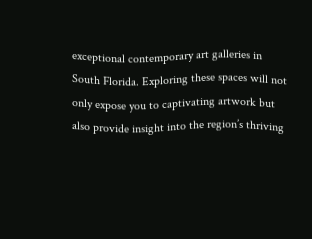exceptional contemporary art galleries in South Florida. Exploring these spaces will not only expose you to captivating artwork but also provide insight into the region’s thriving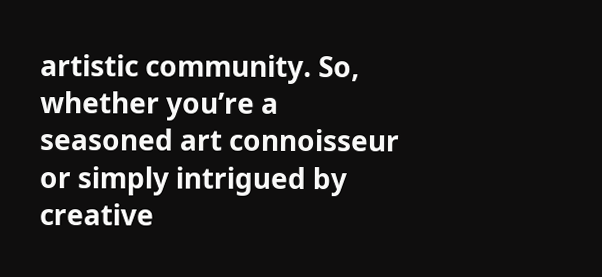artistic community. So, whether you’re a seasoned art connoisseur or simply intrigued by creative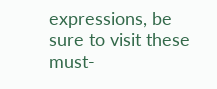expressions, be sure to visit these must-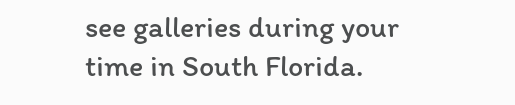see galleries during your time in South Florida.